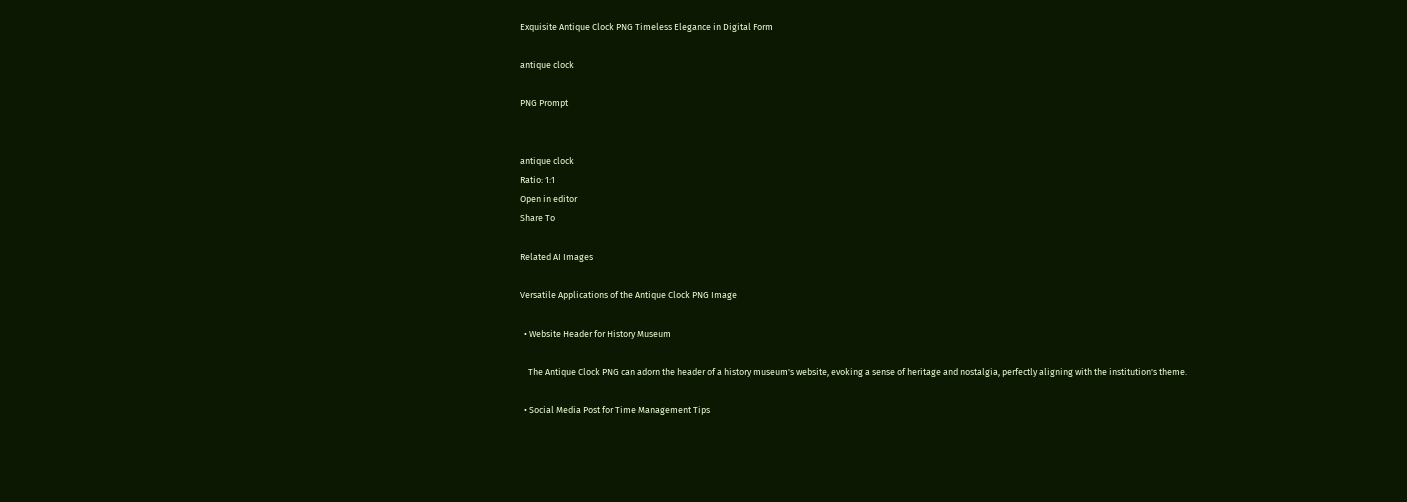Exquisite Antique Clock PNG Timeless Elegance in Digital Form

antique clock

PNG Prompt


antique clock
Ratio: 1:1
Open in editor
Share To

Related AI Images

Versatile Applications of the Antique Clock PNG Image

  • Website Header for History Museum

    The Antique Clock PNG can adorn the header of a history museum's website, evoking a sense of heritage and nostalgia, perfectly aligning with the institution's theme.

  • Social Media Post for Time Management Tips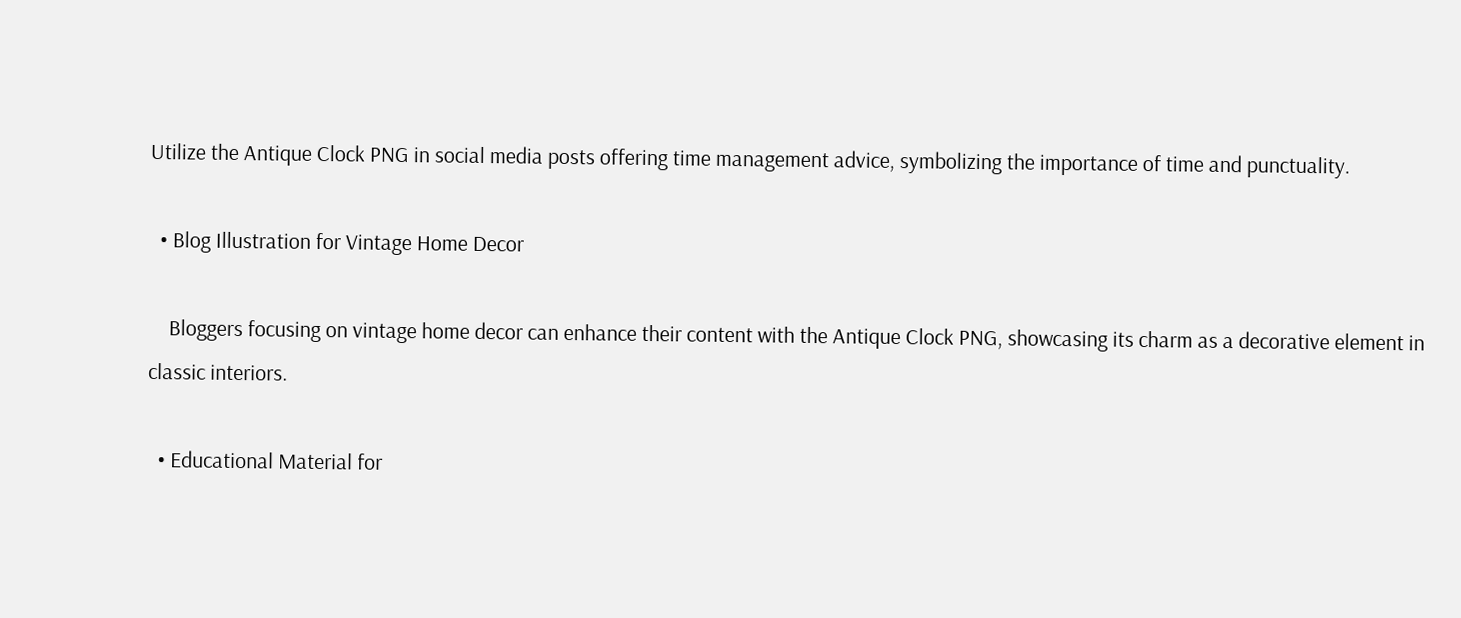Utilize the Antique Clock PNG in social media posts offering time management advice, symbolizing the importance of time and punctuality.

  • Blog Illustration for Vintage Home Decor

    Bloggers focusing on vintage home decor can enhance their content with the Antique Clock PNG, showcasing its charm as a decorative element in classic interiors.

  • Educational Material for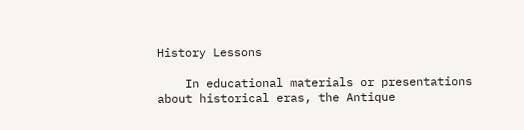History Lessons

    In educational materials or presentations about historical eras, the Antique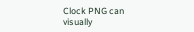Clock PNG can visually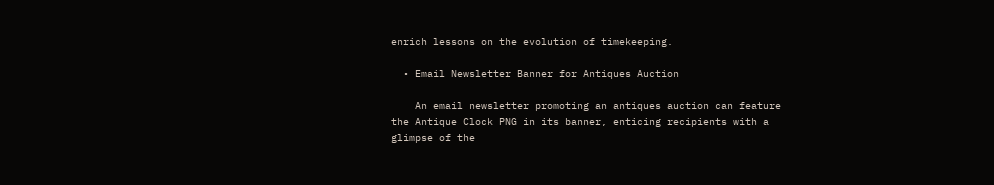enrich lessons on the evolution of timekeeping.

  • Email Newsletter Banner for Antiques Auction

    An email newsletter promoting an antiques auction can feature the Antique Clock PNG in its banner, enticing recipients with a glimpse of the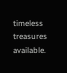timeless treasures available.